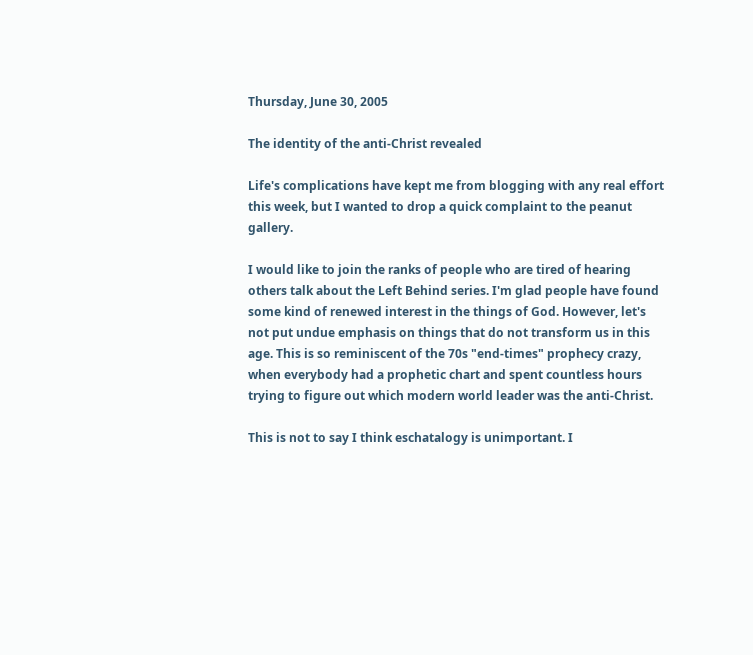Thursday, June 30, 2005

The identity of the anti-Christ revealed

Life's complications have kept me from blogging with any real effort this week, but I wanted to drop a quick complaint to the peanut gallery.

I would like to join the ranks of people who are tired of hearing others talk about the Left Behind series. I'm glad people have found some kind of renewed interest in the things of God. However, let's not put undue emphasis on things that do not transform us in this age. This is so reminiscent of the 70s "end-times" prophecy crazy, when everybody had a prophetic chart and spent countless hours trying to figure out which modern world leader was the anti-Christ.

This is not to say I think eschatalogy is unimportant. I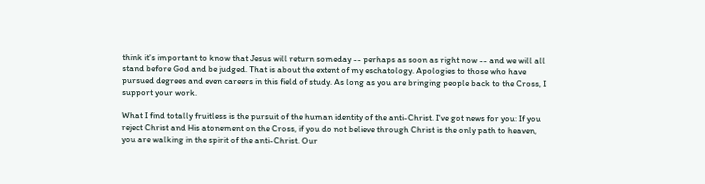think it's important to know that Jesus will return someday -- perhaps as soon as right now -- and we will all stand before God and be judged. That is about the extent of my eschatology. Apologies to those who have pursued degrees and even careers in this field of study. As long as you are bringing people back to the Cross, I support your work.

What I find totally fruitless is the pursuit of the human identity of the anti-Christ. I've got news for you: If you reject Christ and His atonement on the Cross, if you do not believe through Christ is the only path to heaven, you are walking in the spirit of the anti-Christ. Our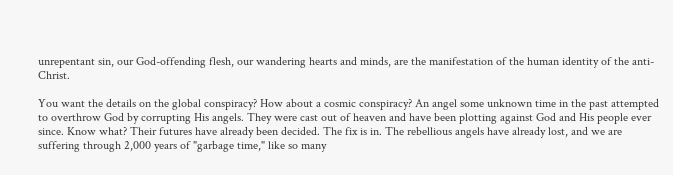unrepentant sin, our God-offending flesh, our wandering hearts and minds, are the manifestation of the human identity of the anti-Christ.

You want the details on the global conspiracy? How about a cosmic conspiracy? An angel some unknown time in the past attempted to overthrow God by corrupting His angels. They were cast out of heaven and have been plotting against God and His people ever since. Know what? Their futures have already been decided. The fix is in. The rebellious angels have already lost, and we are suffering through 2,000 years of "garbage time," like so many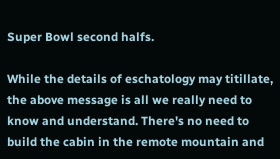Super Bowl second halfs.

While the details of eschatology may titillate, the above message is all we really need to know and understand. There's no need to build the cabin in the remote mountain and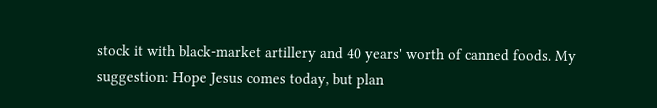stock it with black-market artillery and 40 years' worth of canned foods. My suggestion: Hope Jesus comes today, but plan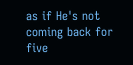as if He's not coming back for five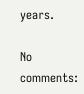years.

No comments: